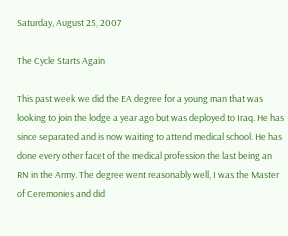Saturday, August 25, 2007

The Cycle Starts Again

This past week we did the EA degree for a young man that was looking to join the lodge a year ago but was deployed to Iraq. He has since separated and is now waiting to attend medical school. He has done every other facet of the medical profession the last being an RN in the Army. The degree went reasonably well, I was the Master of Ceremonies and did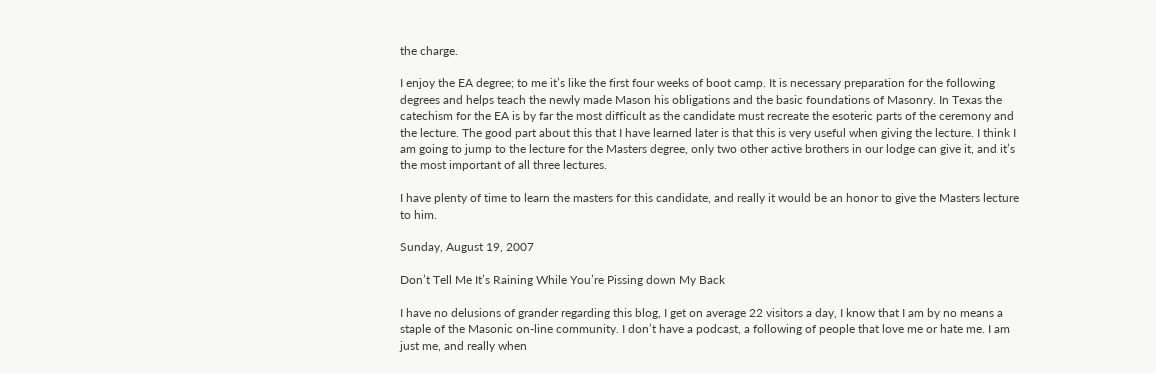the charge.

I enjoy the EA degree; to me it’s like the first four weeks of boot camp. It is necessary preparation for the following degrees and helps teach the newly made Mason his obligations and the basic foundations of Masonry. In Texas the catechism for the EA is by far the most difficult as the candidate must recreate the esoteric parts of the ceremony and the lecture. The good part about this that I have learned later is that this is very useful when giving the lecture. I think I am going to jump to the lecture for the Masters degree, only two other active brothers in our lodge can give it, and it’s the most important of all three lectures.

I have plenty of time to learn the masters for this candidate, and really it would be an honor to give the Masters lecture to him.

Sunday, August 19, 2007

Don’t Tell Me It’s Raining While You’re Pissing down My Back

I have no delusions of grander regarding this blog, I get on average 22 visitors a day, I know that I am by no means a staple of the Masonic on-line community. I don’t have a podcast, a following of people that love me or hate me. I am just me, and really when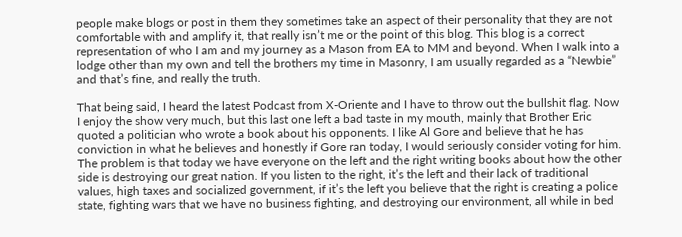people make blogs or post in them they sometimes take an aspect of their personality that they are not comfortable with and amplify it, that really isn’t me or the point of this blog. This blog is a correct representation of who I am and my journey as a Mason from EA to MM and beyond. When I walk into a lodge other than my own and tell the brothers my time in Masonry, I am usually regarded as a “Newbie” and that’s fine, and really the truth.

That being said, I heard the latest Podcast from X-Oriente and I have to throw out the bullshit flag. Now I enjoy the show very much, but this last one left a bad taste in my mouth, mainly that Brother Eric quoted a politician who wrote a book about his opponents. I like Al Gore and believe that he has conviction in what he believes and honestly if Gore ran today, I would seriously consider voting for him. The problem is that today we have everyone on the left and the right writing books about how the other side is destroying our great nation. If you listen to the right, it’s the left and their lack of traditional values, high taxes and socialized government, if it’s the left you believe that the right is creating a police state, fighting wars that we have no business fighting, and destroying our environment, all while in bed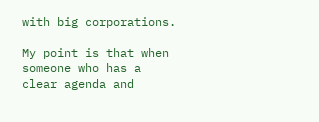with big corporations.

My point is that when someone who has a clear agenda and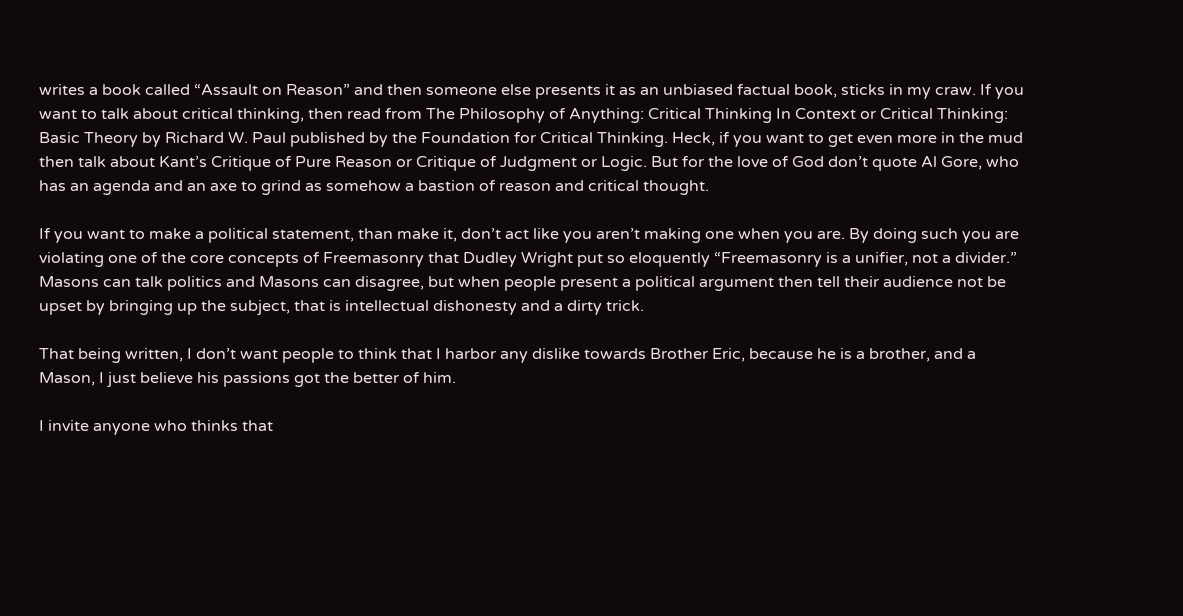writes a book called “Assault on Reason” and then someone else presents it as an unbiased factual book, sticks in my craw. If you want to talk about critical thinking, then read from The Philosophy of Anything: Critical Thinking In Context or Critical Thinking: Basic Theory by Richard W. Paul published by the Foundation for Critical Thinking. Heck, if you want to get even more in the mud then talk about Kant’s Critique of Pure Reason or Critique of Judgment or Logic. But for the love of God don’t quote Al Gore, who has an agenda and an axe to grind as somehow a bastion of reason and critical thought.

If you want to make a political statement, than make it, don’t act like you aren’t making one when you are. By doing such you are violating one of the core concepts of Freemasonry that Dudley Wright put so eloquently “Freemasonry is a unifier, not a divider.” Masons can talk politics and Masons can disagree, but when people present a political argument then tell their audience not be upset by bringing up the subject, that is intellectual dishonesty and a dirty trick.

That being written, I don’t want people to think that I harbor any dislike towards Brother Eric, because he is a brother, and a Mason, I just believe his passions got the better of him.

I invite anyone who thinks that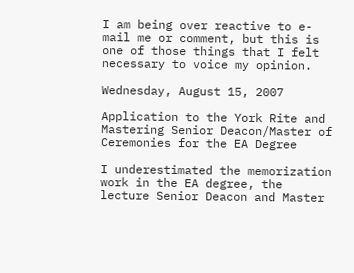I am being over reactive to e-mail me or comment, but this is one of those things that I felt necessary to voice my opinion.

Wednesday, August 15, 2007

Application to the York Rite and Mastering Senior Deacon/Master of Ceremonies for the EA Degree

I underestimated the memorization work in the EA degree, the lecture Senior Deacon and Master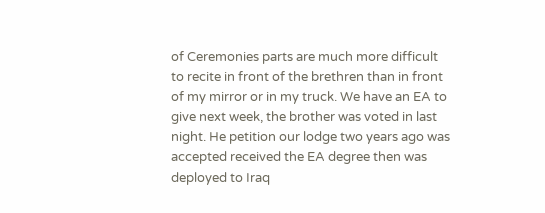of Ceremonies parts are much more difficult to recite in front of the brethren than in front of my mirror or in my truck. We have an EA to give next week, the brother was voted in last night. He petition our lodge two years ago was accepted received the EA degree then was deployed to Iraq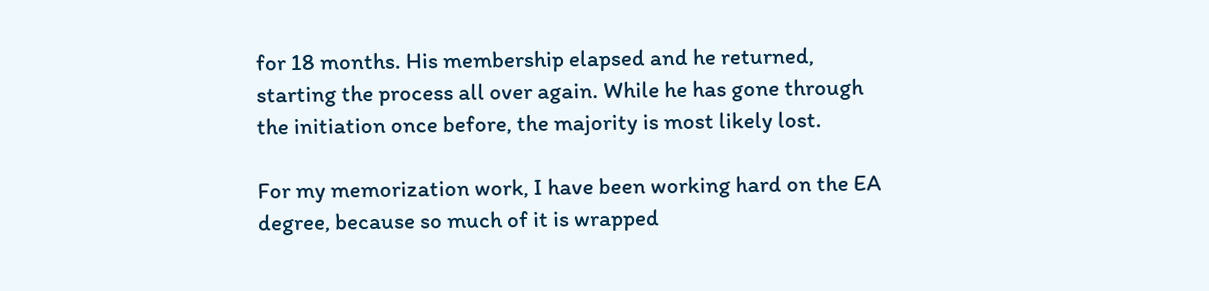for 18 months. His membership elapsed and he returned, starting the process all over again. While he has gone through the initiation once before, the majority is most likely lost.

For my memorization work, I have been working hard on the EA degree, because so much of it is wrapped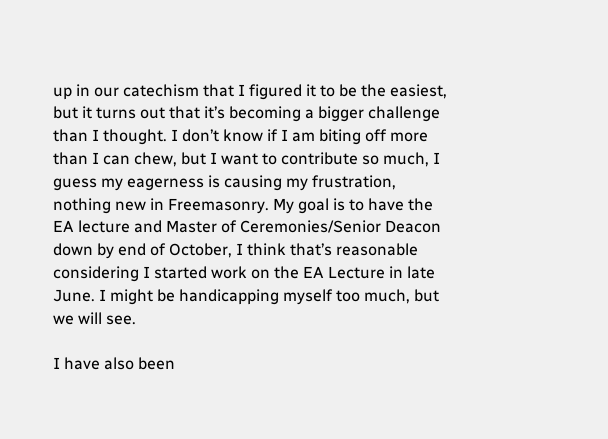up in our catechism that I figured it to be the easiest, but it turns out that it’s becoming a bigger challenge than I thought. I don’t know if I am biting off more than I can chew, but I want to contribute so much, I guess my eagerness is causing my frustration, nothing new in Freemasonry. My goal is to have the EA lecture and Master of Ceremonies/Senior Deacon down by end of October, I think that’s reasonable considering I started work on the EA Lecture in late June. I might be handicapping myself too much, but we will see.

I have also been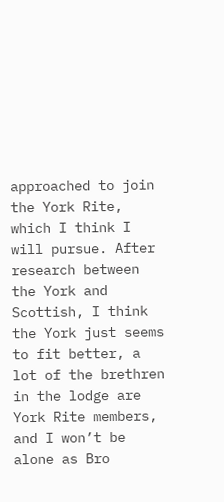approached to join the York Rite, which I think I will pursue. After research between the York and Scottish, I think the York just seems to fit better, a lot of the brethren in the lodge are York Rite members, and I won’t be alone as Bro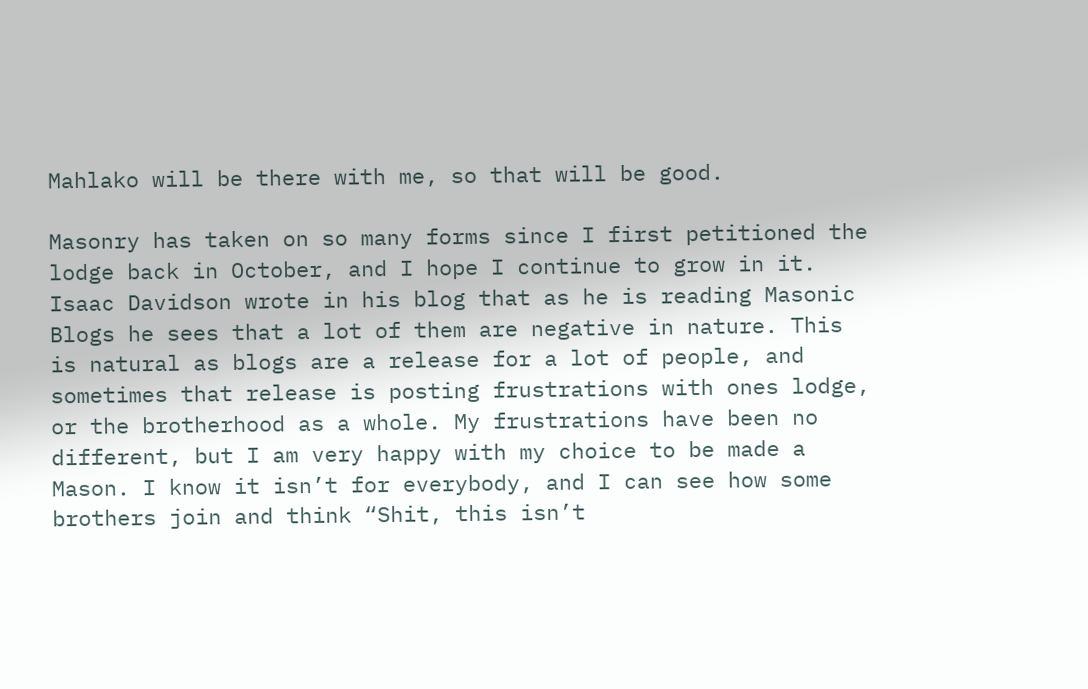Mahlako will be there with me, so that will be good.

Masonry has taken on so many forms since I first petitioned the lodge back in October, and I hope I continue to grow in it. Isaac Davidson wrote in his blog that as he is reading Masonic Blogs he sees that a lot of them are negative in nature. This is natural as blogs are a release for a lot of people, and sometimes that release is posting frustrations with ones lodge, or the brotherhood as a whole. My frustrations have been no different, but I am very happy with my choice to be made a Mason. I know it isn’t for everybody, and I can see how some brothers join and think “Shit, this isn’t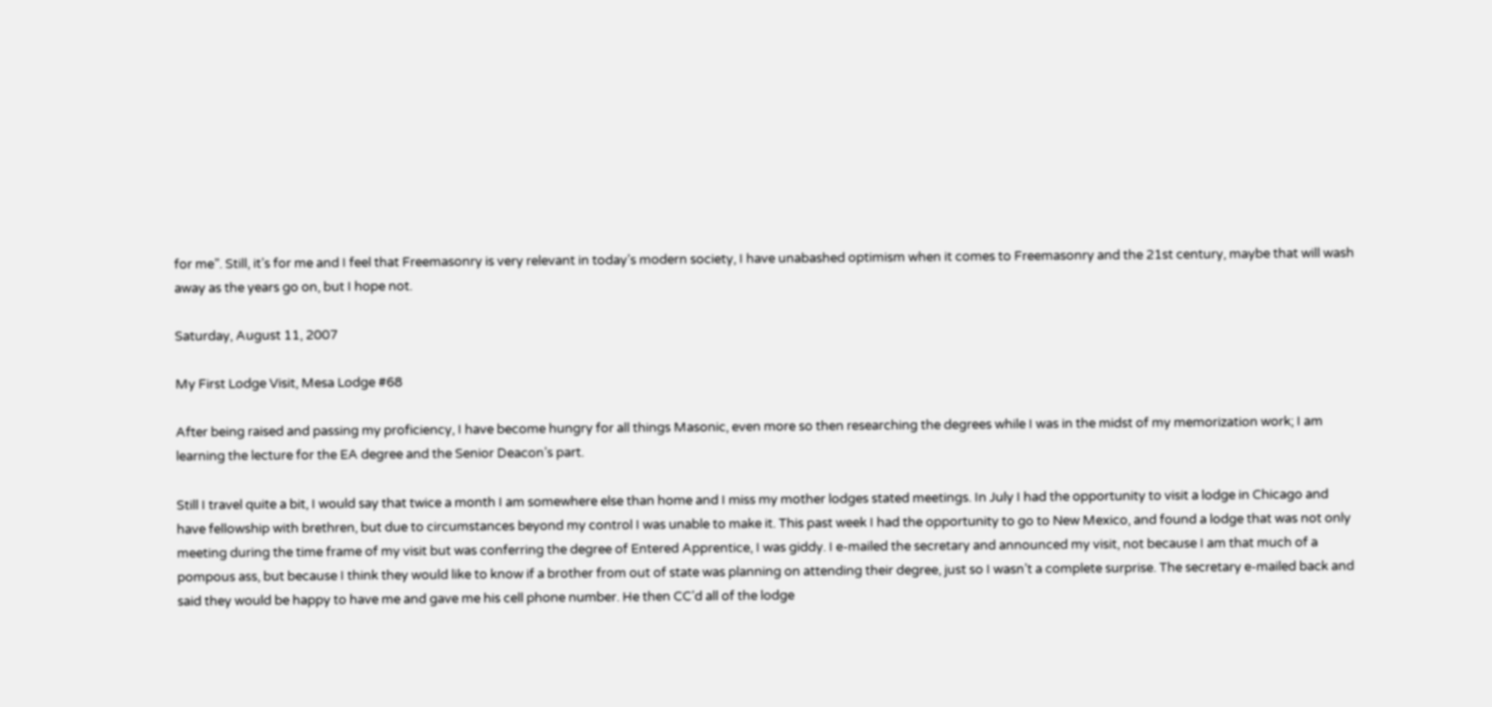for me”. Still, it’s for me and I feel that Freemasonry is very relevant in today’s modern society, I have unabashed optimism when it comes to Freemasonry and the 21st century, maybe that will wash away as the years go on, but I hope not.

Saturday, August 11, 2007

My First Lodge Visit, Mesa Lodge #68

After being raised and passing my proficiency, I have become hungry for all things Masonic, even more so then researching the degrees while I was in the midst of my memorization work; I am learning the lecture for the EA degree and the Senior Deacon’s part.

Still I travel quite a bit, I would say that twice a month I am somewhere else than home and I miss my mother lodges stated meetings. In July I had the opportunity to visit a lodge in Chicago and have fellowship with brethren, but due to circumstances beyond my control I was unable to make it. This past week I had the opportunity to go to New Mexico, and found a lodge that was not only meeting during the time frame of my visit but was conferring the degree of Entered Apprentice, I was giddy. I e-mailed the secretary and announced my visit, not because I am that much of a pompous ass, but because I think they would like to know if a brother from out of state was planning on attending their degree, just so I wasn’t a complete surprise. The secretary e-mailed back and said they would be happy to have me and gave me his cell phone number. He then CC’d all of the lodge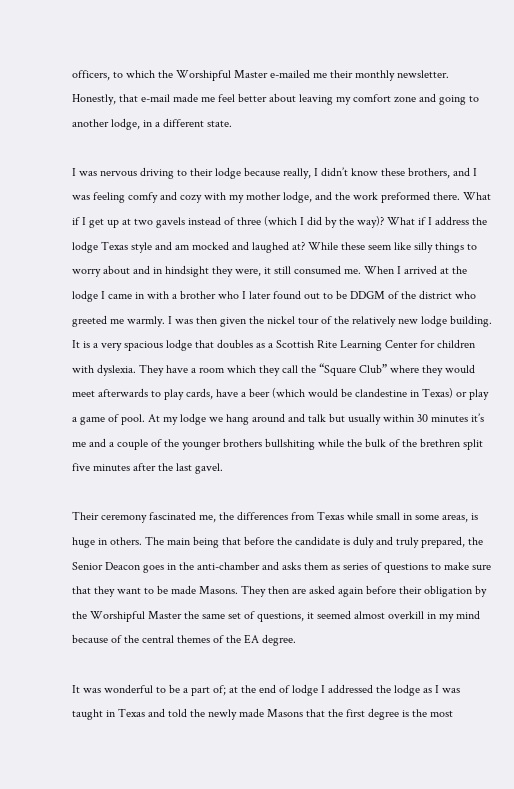officers, to which the Worshipful Master e-mailed me their monthly newsletter. Honestly, that e-mail made me feel better about leaving my comfort zone and going to another lodge, in a different state.

I was nervous driving to their lodge because really, I didn’t know these brothers, and I was feeling comfy and cozy with my mother lodge, and the work preformed there. What if I get up at two gavels instead of three (which I did by the way)? What if I address the lodge Texas style and am mocked and laughed at? While these seem like silly things to worry about and in hindsight they were, it still consumed me. When I arrived at the lodge I came in with a brother who I later found out to be DDGM of the district who greeted me warmly. I was then given the nickel tour of the relatively new lodge building. It is a very spacious lodge that doubles as a Scottish Rite Learning Center for children with dyslexia. They have a room which they call the “Square Club” where they would meet afterwards to play cards, have a beer (which would be clandestine in Texas) or play a game of pool. At my lodge we hang around and talk but usually within 30 minutes it’s me and a couple of the younger brothers bullshiting while the bulk of the brethren split five minutes after the last gavel.

Their ceremony fascinated me, the differences from Texas while small in some areas, is huge in others. The main being that before the candidate is duly and truly prepared, the Senior Deacon goes in the anti-chamber and asks them as series of questions to make sure that they want to be made Masons. They then are asked again before their obligation by the Worshipful Master the same set of questions, it seemed almost overkill in my mind because of the central themes of the EA degree.

It was wonderful to be a part of; at the end of lodge I addressed the lodge as I was taught in Texas and told the newly made Masons that the first degree is the most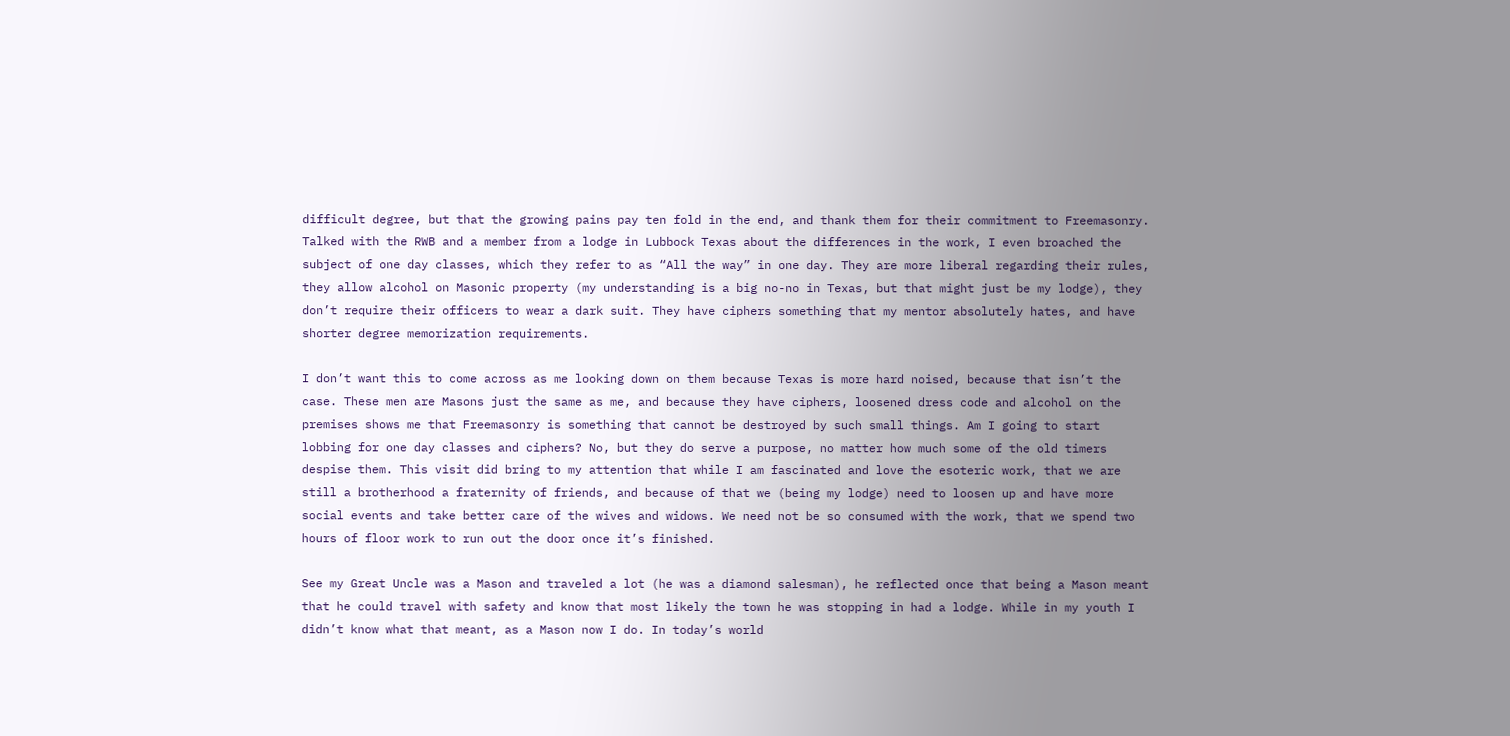difficult degree, but that the growing pains pay ten fold in the end, and thank them for their commitment to Freemasonry. Talked with the RWB and a member from a lodge in Lubbock Texas about the differences in the work, I even broached the subject of one day classes, which they refer to as “All the way” in one day. They are more liberal regarding their rules, they allow alcohol on Masonic property (my understanding is a big no-no in Texas, but that might just be my lodge), they don’t require their officers to wear a dark suit. They have ciphers something that my mentor absolutely hates, and have shorter degree memorization requirements.

I don’t want this to come across as me looking down on them because Texas is more hard noised, because that isn’t the case. These men are Masons just the same as me, and because they have ciphers, loosened dress code and alcohol on the premises shows me that Freemasonry is something that cannot be destroyed by such small things. Am I going to start lobbing for one day classes and ciphers? No, but they do serve a purpose, no matter how much some of the old timers despise them. This visit did bring to my attention that while I am fascinated and love the esoteric work, that we are still a brotherhood a fraternity of friends, and because of that we (being my lodge) need to loosen up and have more social events and take better care of the wives and widows. We need not be so consumed with the work, that we spend two hours of floor work to run out the door once it’s finished.

See my Great Uncle was a Mason and traveled a lot (he was a diamond salesman), he reflected once that being a Mason meant that he could travel with safety and know that most likely the town he was stopping in had a lodge. While in my youth I didn’t know what that meant, as a Mason now I do. In today’s world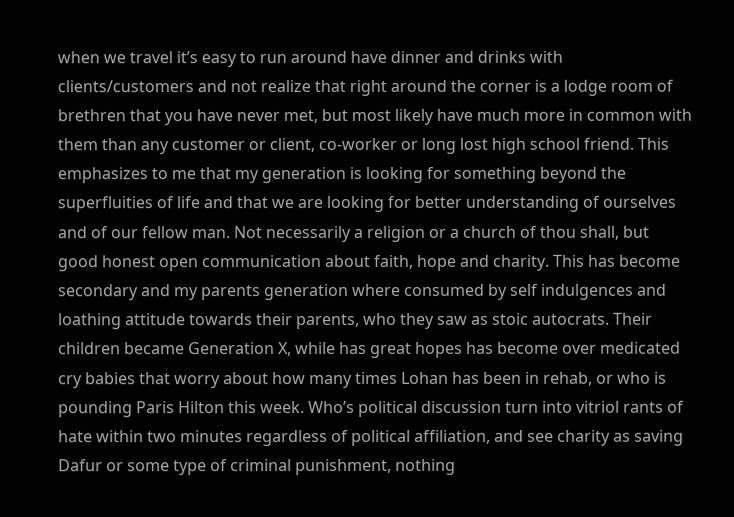when we travel it’s easy to run around have dinner and drinks with clients/customers and not realize that right around the corner is a lodge room of brethren that you have never met, but most likely have much more in common with them than any customer or client, co-worker or long lost high school friend. This emphasizes to me that my generation is looking for something beyond the superfluities of life and that we are looking for better understanding of ourselves and of our fellow man. Not necessarily a religion or a church of thou shall, but good honest open communication about faith, hope and charity. This has become secondary and my parents generation where consumed by self indulgences and loathing attitude towards their parents, who they saw as stoic autocrats. Their children became Generation X, while has great hopes has become over medicated cry babies that worry about how many times Lohan has been in rehab, or who is pounding Paris Hilton this week. Who’s political discussion turn into vitriol rants of hate within two minutes regardless of political affiliation, and see charity as saving Dafur or some type of criminal punishment, nothing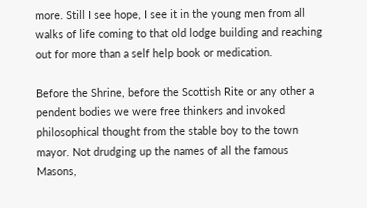more. Still I see hope, I see it in the young men from all walks of life coming to that old lodge building and reaching out for more than a self help book or medication.

Before the Shrine, before the Scottish Rite or any other a pendent bodies we were free thinkers and invoked philosophical thought from the stable boy to the town mayor. Not drudging up the names of all the famous Masons,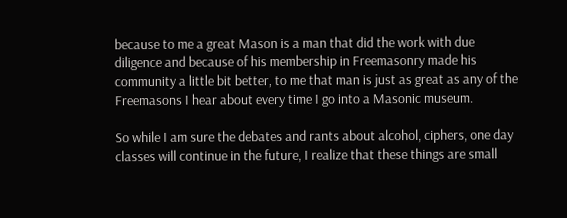because to me a great Mason is a man that did the work with due diligence and because of his membership in Freemasonry made his community a little bit better, to me that man is just as great as any of the Freemasons I hear about every time I go into a Masonic museum.

So while I am sure the debates and rants about alcohol, ciphers, one day classes will continue in the future, I realize that these things are small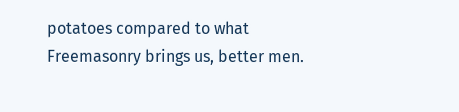potatoes compared to what Freemasonry brings us, better men.